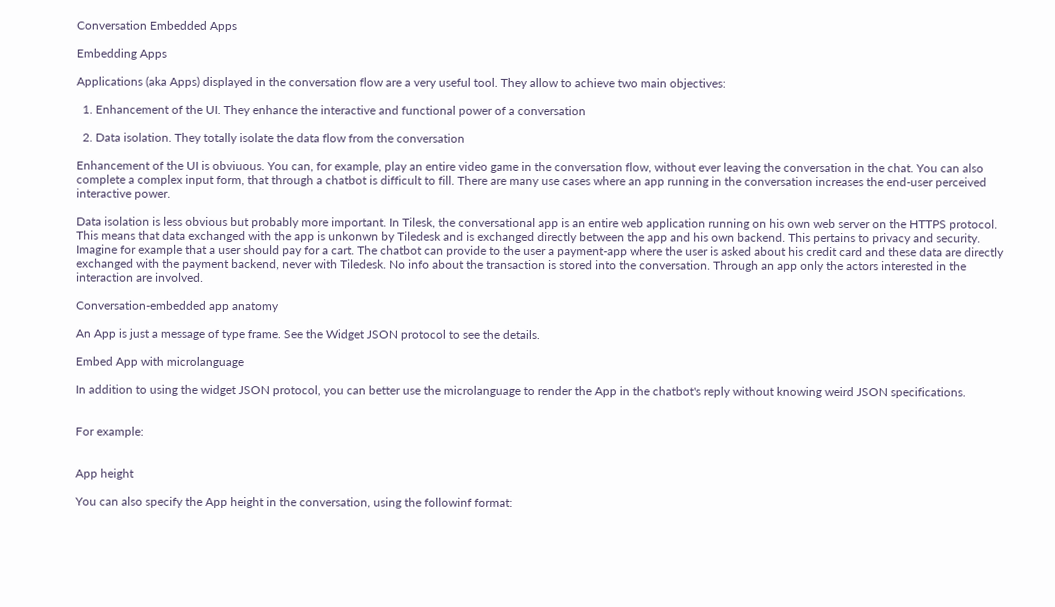Conversation Embedded Apps

Embedding Apps

Applications (aka Apps) displayed in the conversation flow are a very useful tool. They allow to achieve two main objectives:

  1. Enhancement of the UI. They enhance the interactive and functional power of a conversation

  2. Data isolation. They totally isolate the data flow from the conversation

Enhancement of the UI is obviuous. You can, for example, play an entire video game in the conversation flow, without ever leaving the conversation in the chat. You can also complete a complex input form, that through a chatbot is difficult to fill. There are many use cases where an app running in the conversation increases the end-user perceived interactive power.

Data isolation is less obvious but probably more important. In Tilesk, the conversational app is an entire web application running on his own web server on the HTTPS protocol. This means that data exchanged with the app is unkonwn by Tiledesk and is exchanged directly between the app and his own backend. This pertains to privacy and security. Imagine for example that a user should pay for a cart. The chatbot can provide to the user a payment-app where the user is asked about his credit card and these data are directly exchanged with the payment backend, never with Tiledesk. No info about the transaction is stored into the conversation. Through an app only the actors interested in the interaction are involved.

Conversation-embedded app anatomy

An App is just a message of type frame. See the Widget JSON protocol to see the details.

Embed App with microlanguage

In addition to using the widget JSON protocol, you can better use the microlanguage to render the App in the chatbot's reply without knowing weird JSON specifications.


For example:


App height

You can also specify the App height in the conversation, using the followinf format: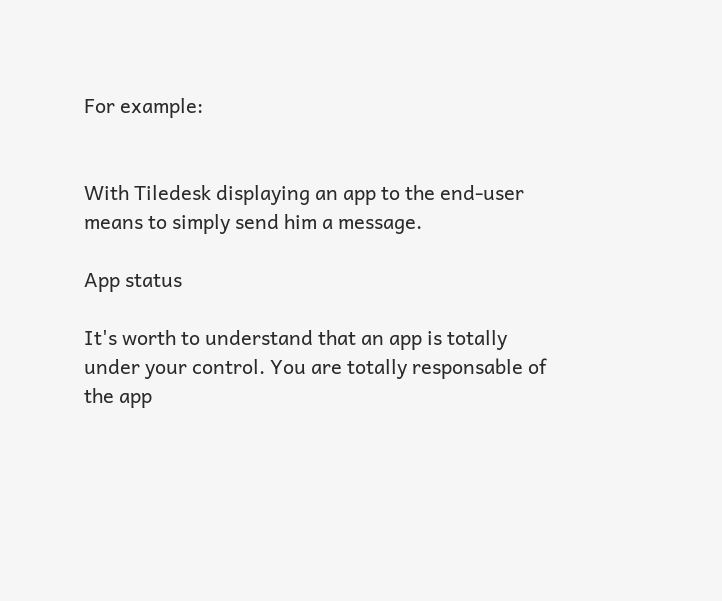For example:


With Tiledesk displaying an app to the end-user means to simply send him a message.

App status

It's worth to understand that an app is totally under your control. You are totally responsable of the app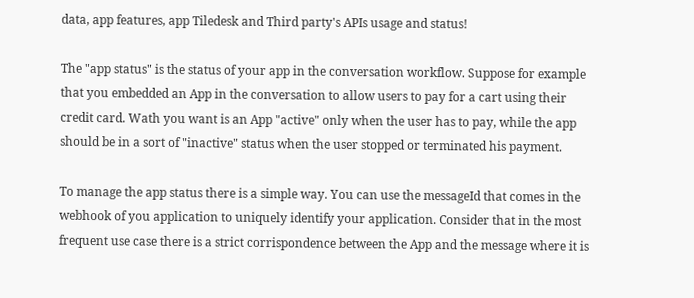data, app features, app Tiledesk and Third party's APIs usage and status!

The "app status" is the status of your app in the conversation workflow. Suppose for example that you embedded an App in the conversation to allow users to pay for a cart using their credit card. Wath you want is an App "active" only when the user has to pay, while the app should be in a sort of "inactive" status when the user stopped or terminated his payment.

To manage the app status there is a simple way. You can use the messageId that comes in the webhook of you application to uniquely identify your application. Consider that in the most frequent use case there is a strict corrispondence between the App and the message where it is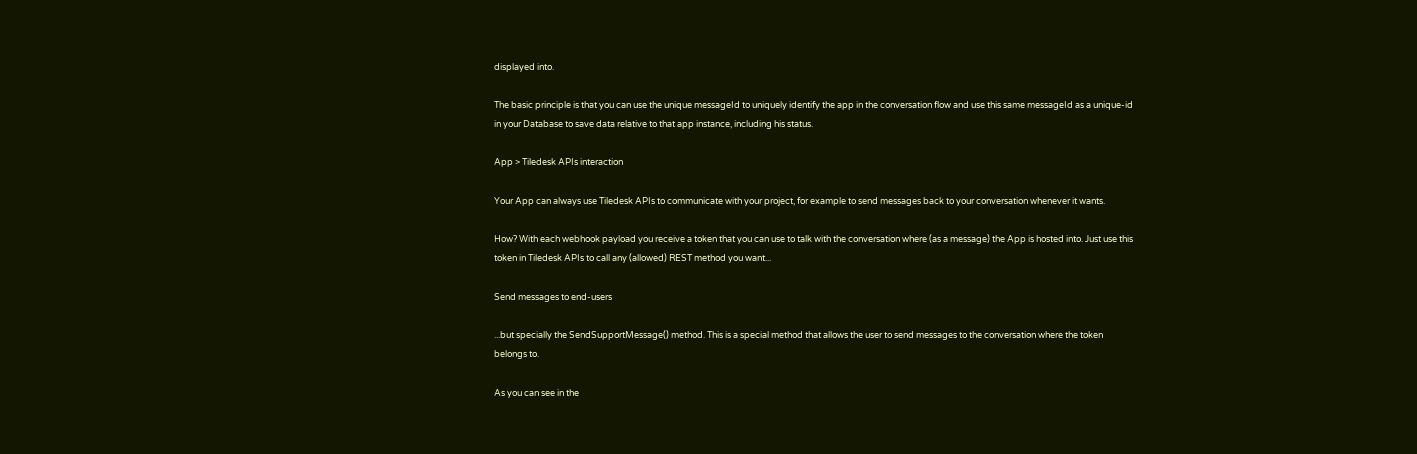displayed into.

The basic principle is that you can use the unique messageId to uniquely identify the app in the conversation flow and use this same messageId as a unique-id in your Database to save data relative to that app instance, including his status.

App > Tiledesk APIs interaction

Your App can always use Tiledesk APIs to communicate with your project, for example to send messages back to your conversation whenever it wants.

How? With each webhook payload you receive a token that you can use to talk with the conversation where (as a message) the App is hosted into. Just use this token in Tiledesk APIs to call any (allowed) REST method you want...

Send messages to end-users

...but specially the SendSupportMessage() method. This is a special method that allows the user to send messages to the conversation where the token belongs to.

As you can see in the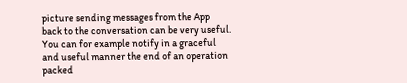picture sending messages from the App back to the conversation can be very useful. You can for example notify in a graceful and useful manner the end of an operation packed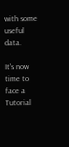with some useful data.

It's now time to face a Tutorial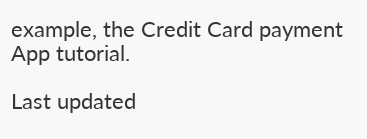example, the Credit Card payment App tutorial.

Last updated